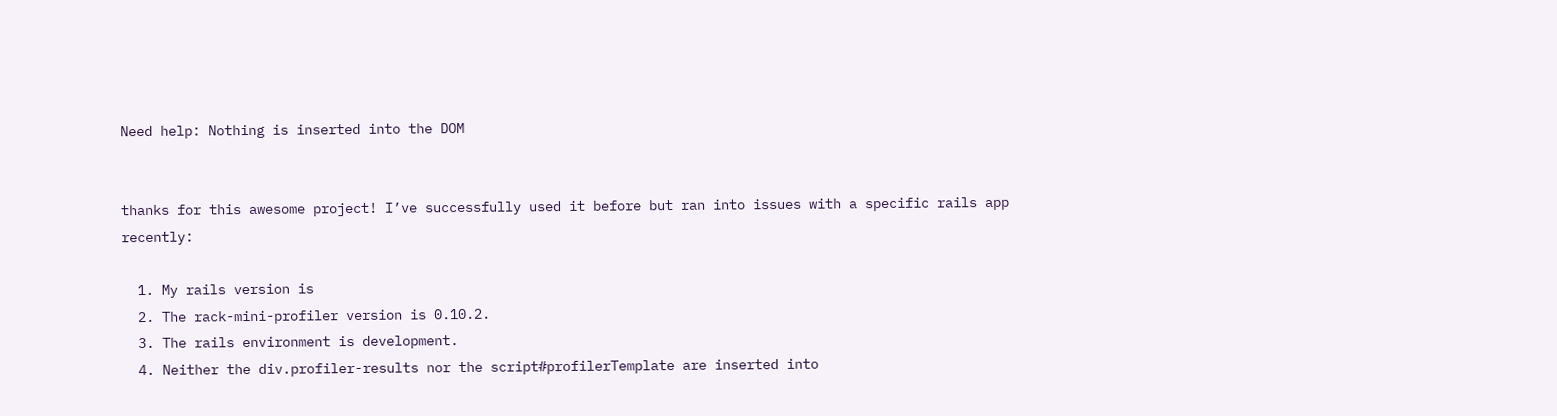Need help: Nothing is inserted into the DOM


thanks for this awesome project! I’ve successfully used it before but ran into issues with a specific rails app recently:

  1. My rails version is
  2. The rack-mini-profiler version is 0.10.2.
  3. The rails environment is development.
  4. Neither the div.profiler-results nor the script#profilerTemplate are inserted into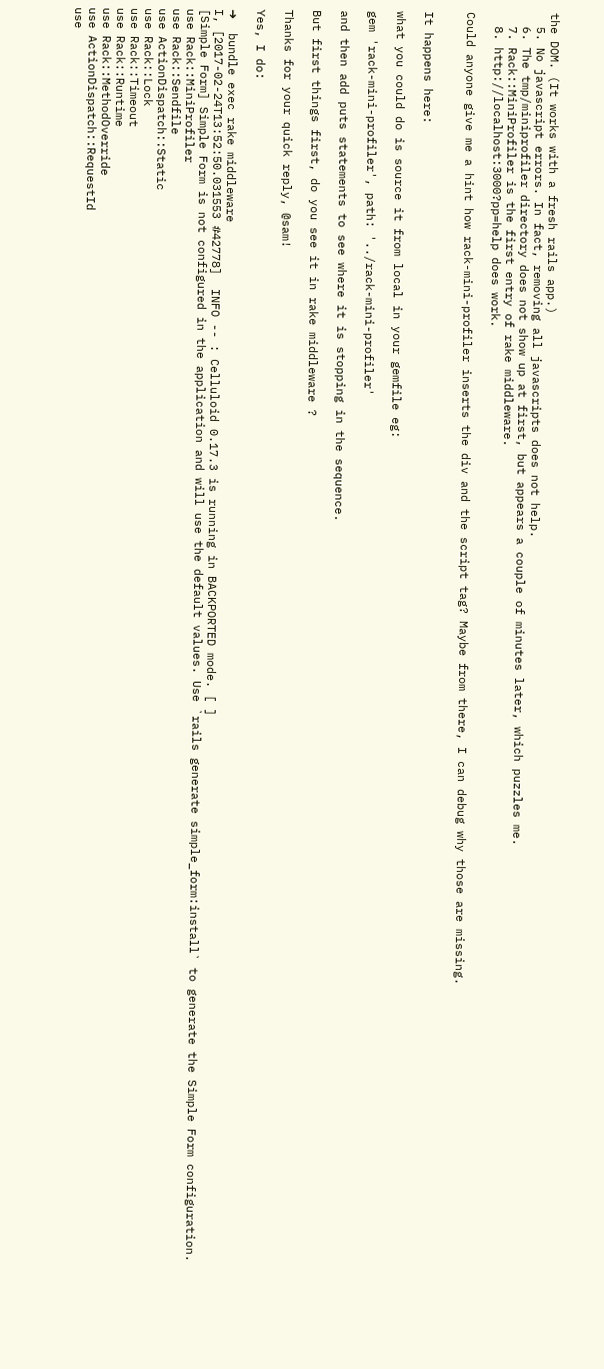the DOM. (It works with a fresh rails app.)
  5. No javascript errors. In fact, removing all javascripts does not help.
  6. The tmp/miniprofiler directory does not show up at first, but appears a couple of minutes later, which puzzles me.
  7. Rack::MiniProfiler is the first entry of rake middleware.
  8. http://localhost:3000?pp=help does work.

Could anyone give me a hint how rack-mini-profiler inserts the div and the script tag? Maybe from there, I can debug why those are missing.


It happens here:

what you could do is source it from local in your gemfile eg:

gem 'rack-mini-profiler', path: '../rack-mini-profiler'

and then add puts statements to see where it is stopping in the sequence.

But first things first, do you see it in rake middleware ?

Thanks for your quick reply, @sam!

Yes, I do:

➜  bundle exec rake middleware
I, [2017-02-24T13:52:50.031553 #42778]  INFO -- : Celluloid 0.17.3 is running in BACKPORTED mode. [ ]
[Simple Form] Simple Form is not configured in the application and will use the default values. Use `rails generate simple_form:install` to generate the Simple Form configuration.
use Rack::MiniProfiler
use Rack::Sendfile
use ActionDispatch::Static
use Rack::Lock
use Rack::Timeout
use Rack::Runtime
use Rack::MethodOverride
use ActionDispatch::RequestId
use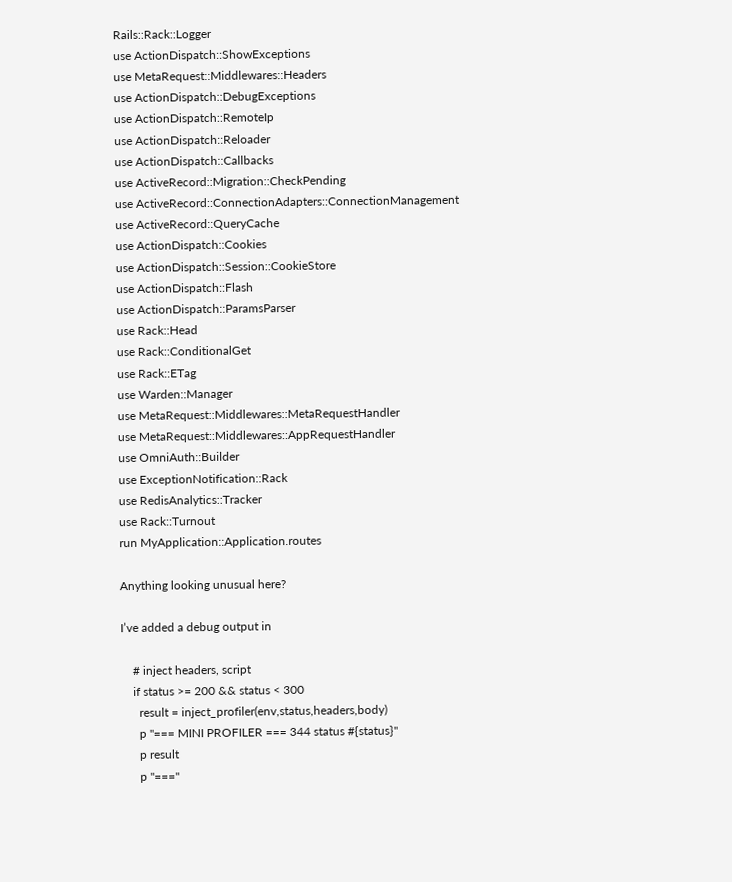Rails::Rack::Logger
use ActionDispatch::ShowExceptions
use MetaRequest::Middlewares::Headers
use ActionDispatch::DebugExceptions
use ActionDispatch::RemoteIp
use ActionDispatch::Reloader
use ActionDispatch::Callbacks
use ActiveRecord::Migration::CheckPending
use ActiveRecord::ConnectionAdapters::ConnectionManagement
use ActiveRecord::QueryCache
use ActionDispatch::Cookies
use ActionDispatch::Session::CookieStore
use ActionDispatch::Flash
use ActionDispatch::ParamsParser
use Rack::Head
use Rack::ConditionalGet
use Rack::ETag
use Warden::Manager
use MetaRequest::Middlewares::MetaRequestHandler
use MetaRequest::Middlewares::AppRequestHandler
use OmniAuth::Builder
use ExceptionNotification::Rack
use RedisAnalytics::Tracker
use Rack::Turnout
run MyApplication::Application.routes

Anything looking unusual here?

I’ve added a debug output in

    # inject headers, script
    if status >= 200 && status < 300
      result = inject_profiler(env,status,headers,body)
      p "=== MINI PROFILER === 344 status #{status}"
      p result
      p "==="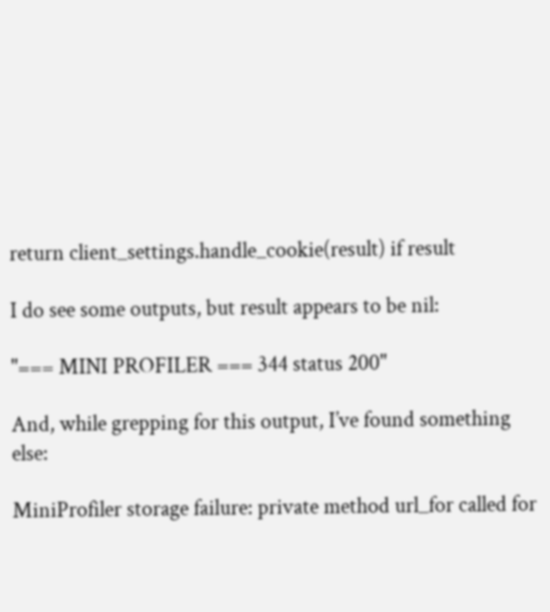return client_settings.handle_cookie(result) if result

I do see some outputs, but result appears to be nil:

"=== MINI PROFILER === 344 status 200"

And, while grepping for this output, I’ve found something else:

MiniProfiler storage failure: private method url_for called for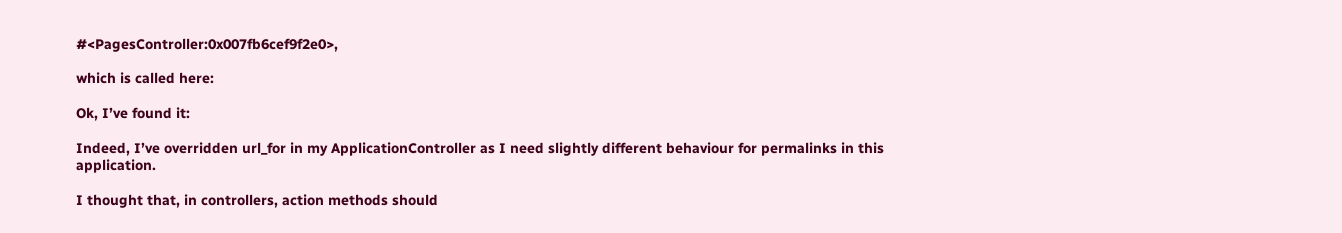#<PagesController:0x007fb6cef9f2e0>,

which is called here:

Ok, I’ve found it:

Indeed, I’ve overridden url_for in my ApplicationController as I need slightly different behaviour for permalinks in this application.

I thought that, in controllers, action methods should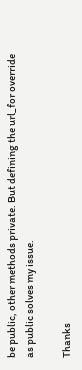be public, other methods private. But defining the url_for override as public solves my issue.

Thanks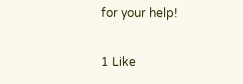for your help!

1 Like